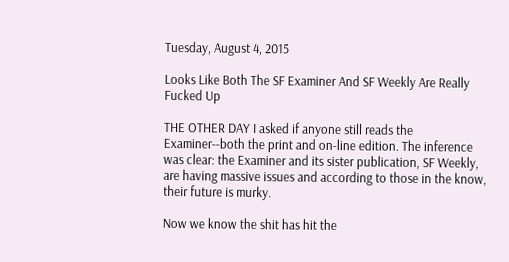Tuesday, August 4, 2015

Looks Like Both The SF Examiner And SF Weekly Are Really Fucked Up

THE OTHER DAY I asked if anyone still reads the Examiner--both the print and on-line edition. The inference was clear: the Examiner and its sister publication, SF Weekly, are having massive issues and according to those in the know, their future is murky.

Now we know the shit has hit the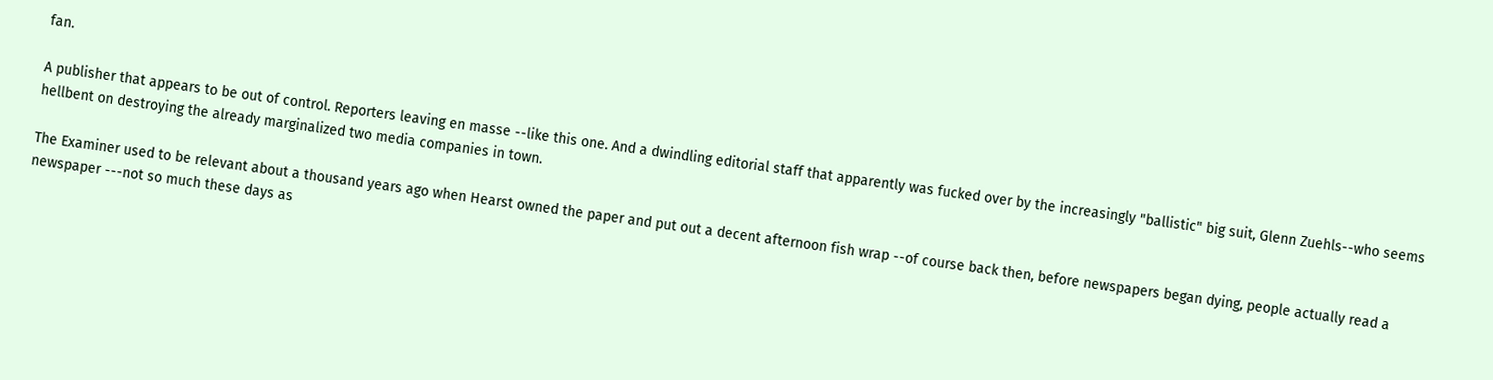fan.

A publisher that appears to be out of control. Reporters leaving en masse --like this one. And a dwindling editorial staff that apparently was fucked over by the increasingly "ballistic" big suit, Glenn Zuehls--who seems hellbent on destroying the already marginalized two media companies in town.

The Examiner used to be relevant about a thousand years ago when Hearst owned the paper and put out a decent afternoon fish wrap --of course back then, before newspapers began dying, people actually read a newspaper ---not so much these days as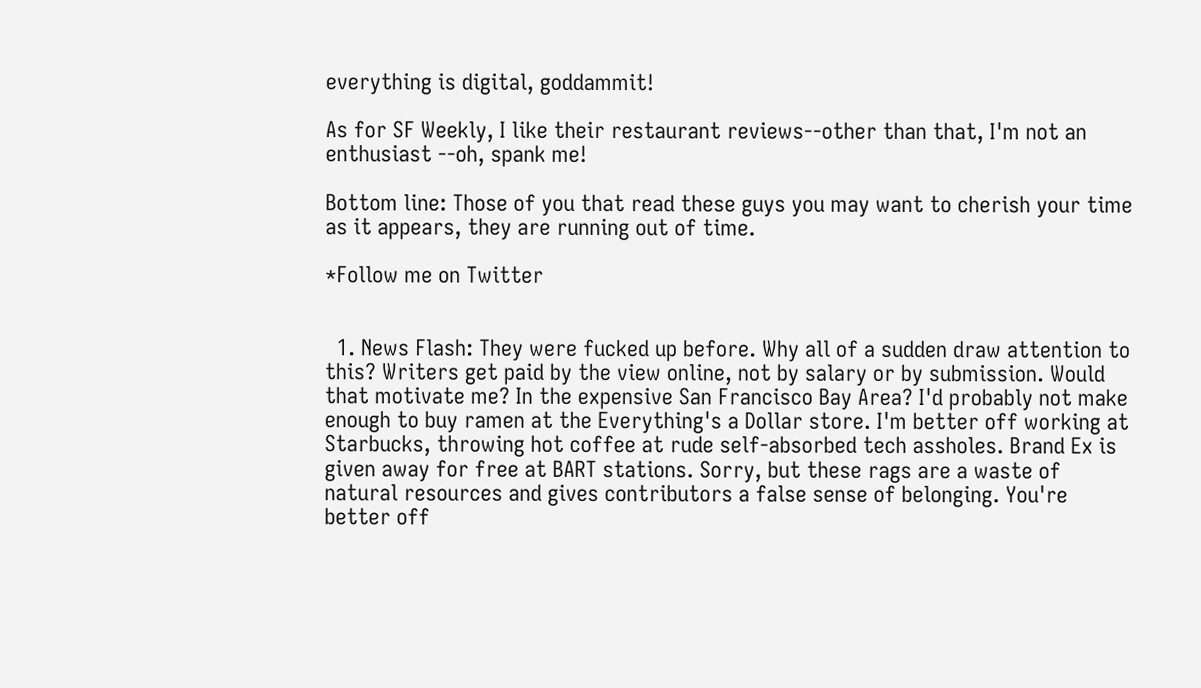everything is digital, goddammit!

As for SF Weekly, I like their restaurant reviews--other than that, I'm not an enthusiast --oh, spank me!

Bottom line: Those of you that read these guys you may want to cherish your time as it appears, they are running out of time.

*Follow me on Twitter


  1. News Flash: They were fucked up before. Why all of a sudden draw attention to this? Writers get paid by the view online, not by salary or by submission. Would that motivate me? In the expensive San Francisco Bay Area? I'd probably not make enough to buy ramen at the Everything's a Dollar store. I'm better off working at Starbucks, throwing hot coffee at rude self-absorbed tech assholes. Brand Ex is given away for free at BART stations. Sorry, but these rags are a waste of natural resources and gives contributors a false sense of belonging. You're better off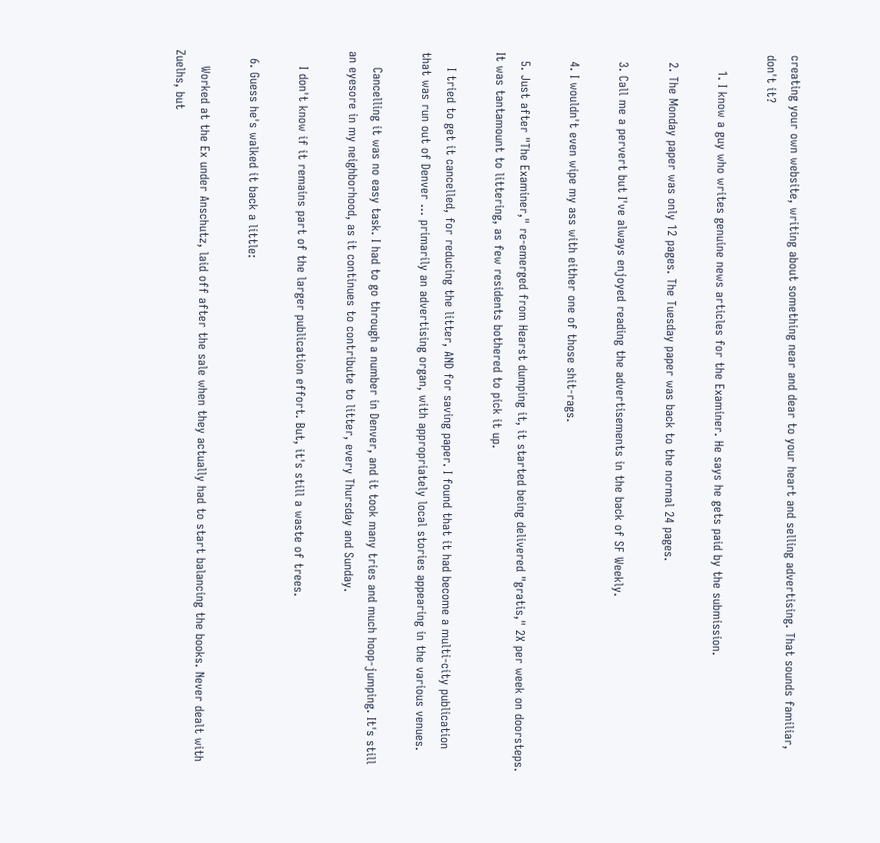creating your own website, writing about something near and dear to your heart and selling advertising. That sounds familiar, don't it?

    1. I know a guy who writes genuine news articles for the Examiner. He says he gets paid by the submission.

  2. The Monday paper was only 12 pages. The Tuesday paper was back to the normal 24 pages.

  3. Call me a pervert but I've always enjoyed reading the advertisements in the back of SF Weekly.

  4. I wouldn't even wipe my ass with either one of those shit-rags.

  5. Just after "The Examiner," re-emerged from Hearst dumping it, it started being delivered "gratis," 2X per week on doorsteps. It was tantamount to littering, as few residents bothered to pick it up.

    I tried to get it cancelled, for reducing the litter, AND for saving paper. I found that it had become a multi-city publication that was run out of Denver ... primarily an advertising organ, with appropriately local stories appearing in the various venues.

    Cancelling it was no easy task. I had to go through a number in Denver, and it took many tries and much hoop-jumping. It's still an eyesore in my neighborhood, as it continues to contribute to litter, every Thursday and Sunday.

    I don't know if it remains part of the larger publication effort. But, it's still a waste of trees.

  6. Guess he's walked it back a little:

    Worked at the Ex under Anschutz, laid off after the sale when they actually had to start balancing the books. Never dealt with Zuelhs, but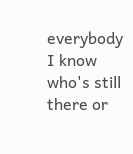everybody I know who's still there or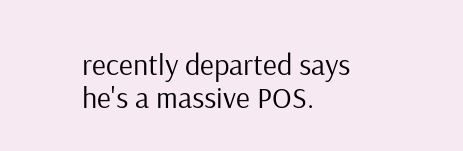recently departed says he's a massive POS.